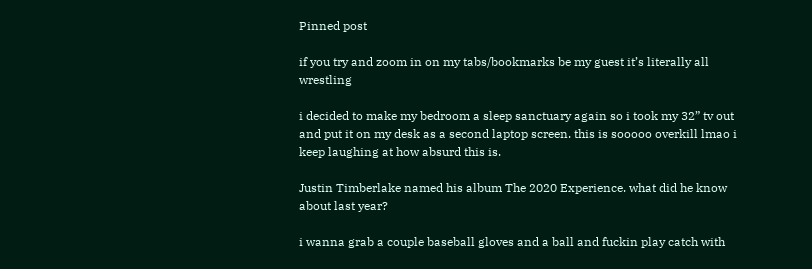Pinned post

if you try and zoom in on my tabs/bookmarks be my guest it’s literally all wrestling

i decided to make my bedroom a sleep sanctuary again so i took my 32” tv out and put it on my desk as a second laptop screen. this is sooooo overkill lmao i keep laughing at how absurd this is.

Justin Timberlake named his album The 2020 Experience. what did he know about last year?

i wanna grab a couple baseball gloves and a ball and fuckin play catch with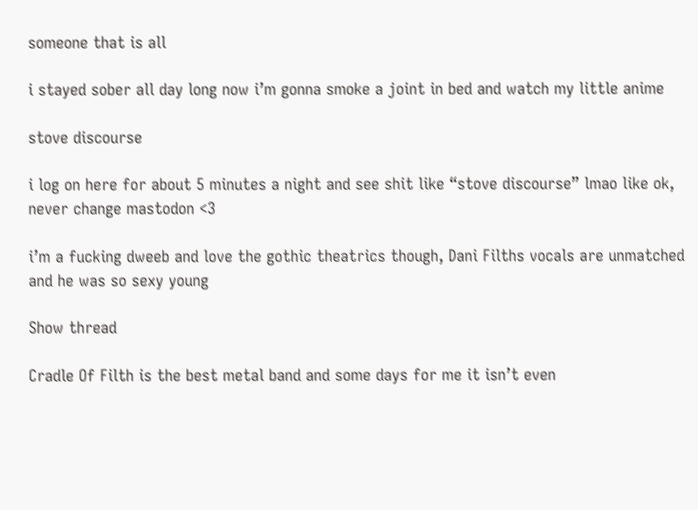someone that is all

i stayed sober all day long now i’m gonna smoke a joint in bed and watch my little anime

stove discourse

i log on here for about 5 minutes a night and see shit like “stove discourse” lmao like ok, never change mastodon <3

i’m a fucking dweeb and love the gothic theatrics though, Dani Filths vocals are unmatched and he was so sexy young

Show thread

Cradle Of Filth is the best metal band and some days for me it isn’t even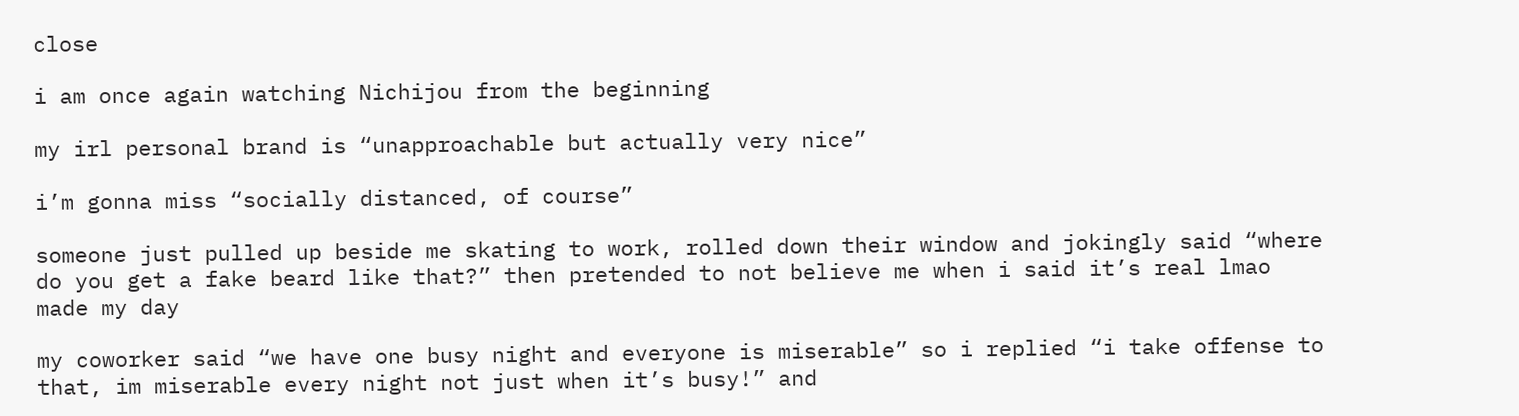close

i am once again watching Nichijou from the beginning

my irl personal brand is “unapproachable but actually very nice”

i’m gonna miss “socially distanced, of course”

someone just pulled up beside me skating to work, rolled down their window and jokingly said “where do you get a fake beard like that?” then pretended to not believe me when i said it’s real lmao made my day

my coworker said “we have one busy night and everyone is miserable” so i replied “i take offense to that, im miserable every night not just when it’s busy!” and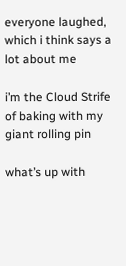everyone laughed, which i think says a lot about me

i’m the Cloud Strife of baking with my giant rolling pin

what’s up with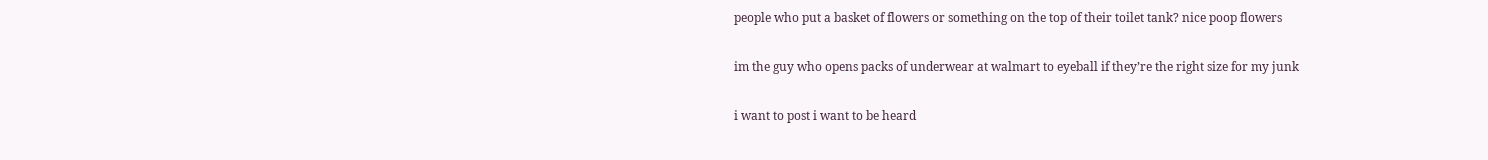people who put a basket of flowers or something on the top of their toilet tank? nice poop flowers

im the guy who opens packs of underwear at walmart to eyeball if they’re the right size for my junk

i want to post i want to be heard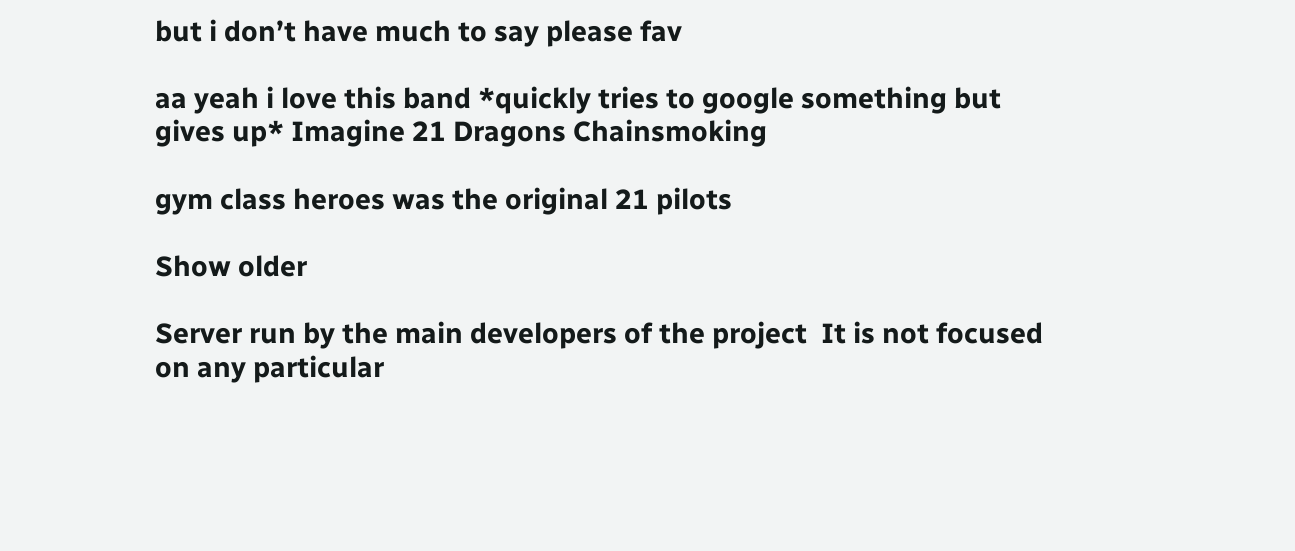but i don’t have much to say please fav

aa yeah i love this band *quickly tries to google something but gives up* Imagine 21 Dragons Chainsmoking

gym class heroes was the original 21 pilots

Show older

Server run by the main developers of the project  It is not focused on any particular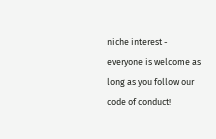niche interest - everyone is welcome as long as you follow our code of conduct!